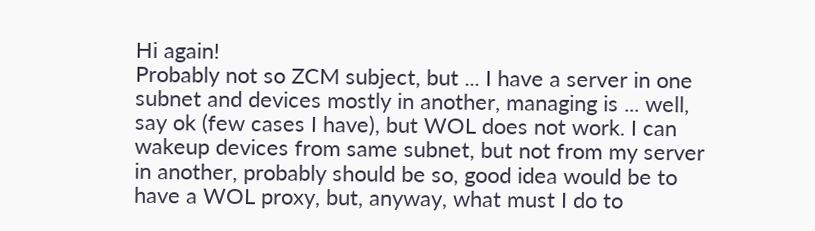Hi again!
Probably not so ZCM subject, but ... I have a server in one subnet and devices mostly in another, managing is ... well, say ok (few cases I have), but WOL does not work. I can wakeup devices from same subnet, but not from my server in another, probably should be so, good idea would be to have a WOL proxy, but, anyway, what must I do to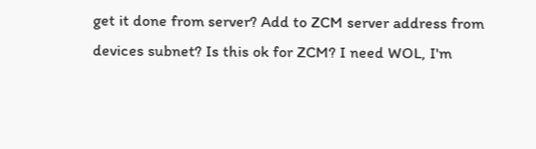get it done from server? Add to ZCM server address from devices subnet? Is this ok for ZCM? I need WOL, I'm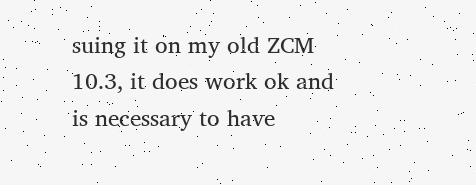suing it on my old ZCM 10.3, it does work ok and is necessary to have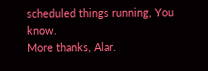scheduled things running, You know.
More thanks, Alar.